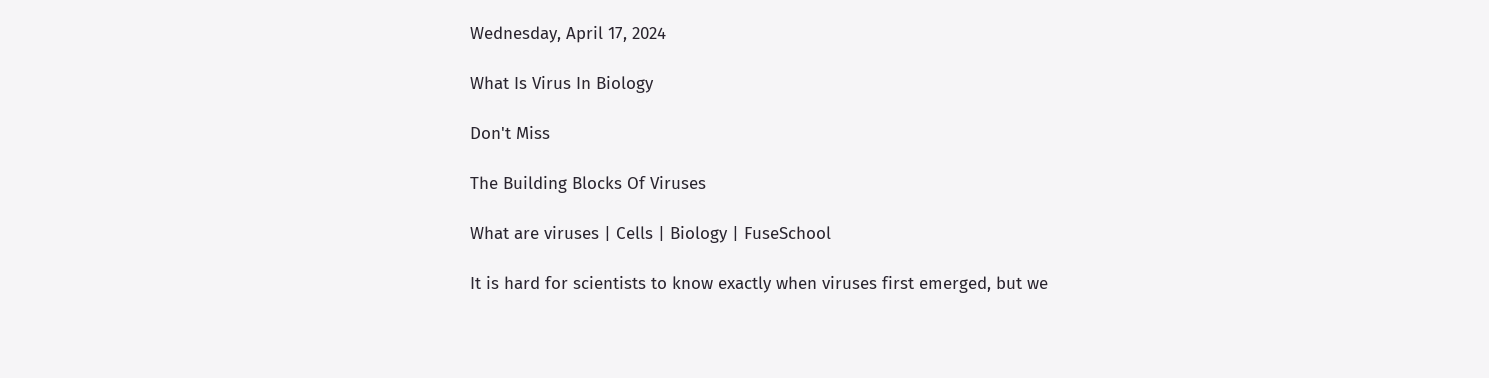Wednesday, April 17, 2024

What Is Virus In Biology

Don't Miss

The Building Blocks Of Viruses

What are viruses | Cells | Biology | FuseSchool

It is hard for scientists to know exactly when viruses first emerged, but we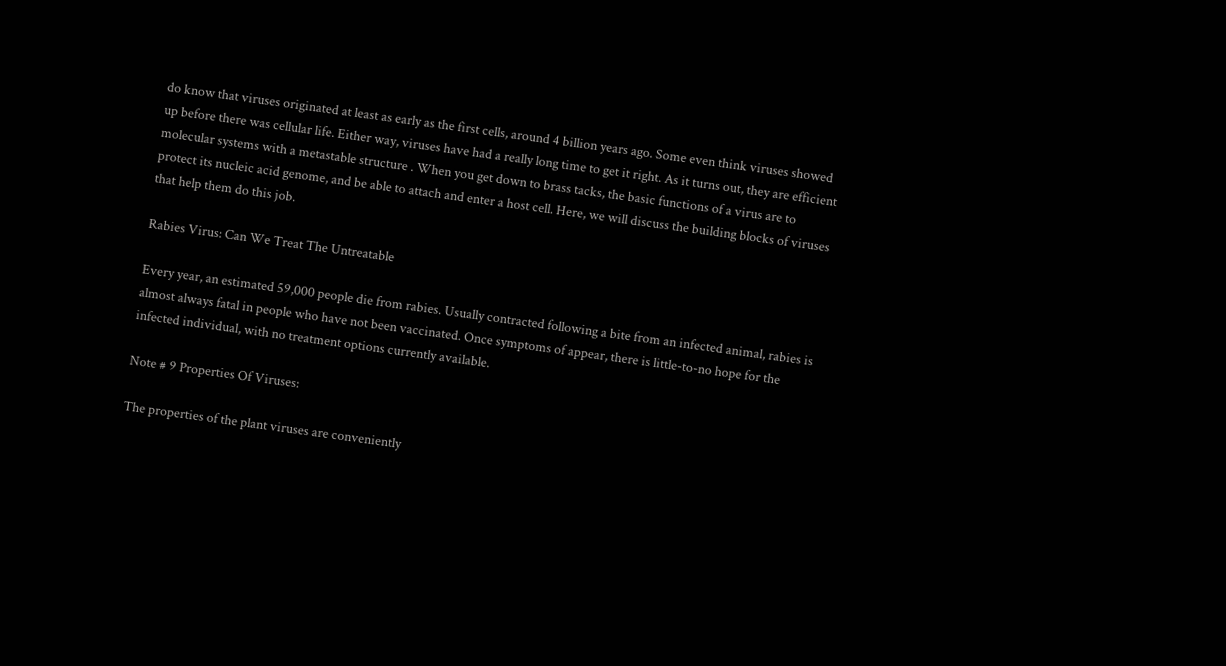do know that viruses originated at least as early as the first cells, around 4 billion years ago. Some even think viruses showed up before there was cellular life. Either way, viruses have had a really long time to get it right. As it turns out, they are efficient molecular systems with a metastable structure . When you get down to brass tacks, the basic functions of a virus are to protect its nucleic acid genome, and be able to attach and enter a host cell. Here, we will discuss the building blocks of viruses that help them do this job.

Rabies Virus: Can We Treat The Untreatable

Every year, an estimated 59,000 people die from rabies. Usually contracted following a bite from an infected animal, rabies is almost always fatal in people who have not been vaccinated. Once symptoms of appear, there is little-to-no hope for the infected individual, with no treatment options currently available.

Note # 9 Properties Of Viruses:

The properties of the plant viruses are conveniently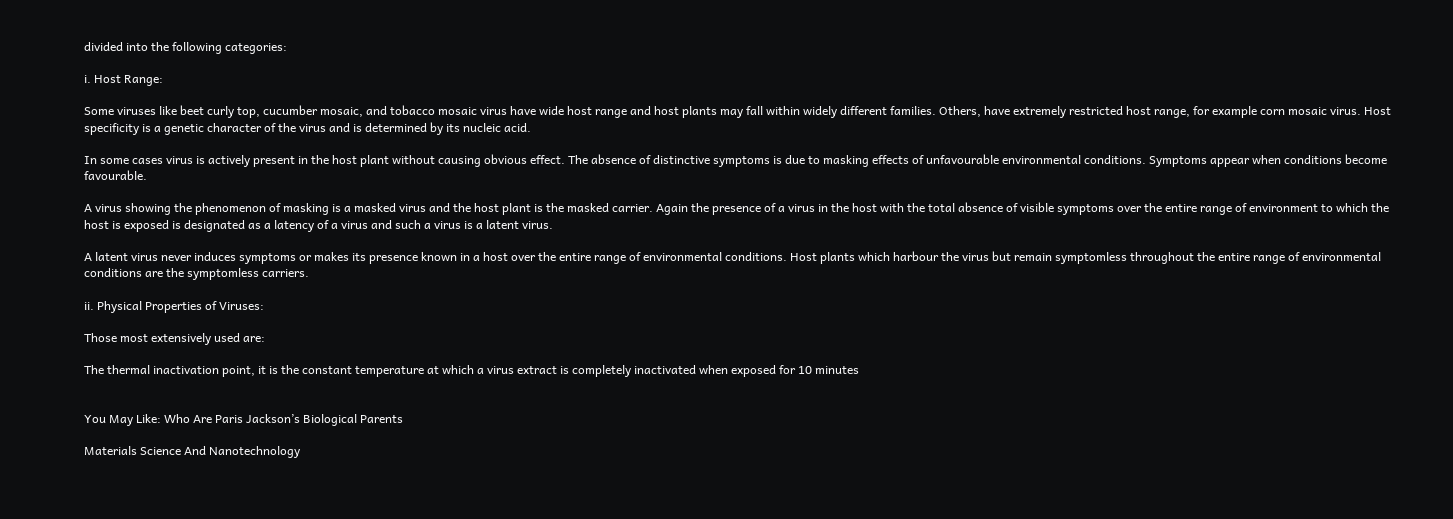divided into the following categories:

i. Host Range:

Some viruses like beet curly top, cucumber mosaic, and tobacco mosaic virus have wide host range and host plants may fall within widely different families. Others, have extremely restricted host range, for example corn mosaic virus. Host specificity is a genetic character of the virus and is determined by its nucleic acid.

In some cases virus is actively present in the host plant without causing obvious effect. The absence of distinctive symptoms is due to masking effects of unfavourable environmental conditions. Symptoms appear when conditions become favourable.

A virus showing the phenomenon of masking is a masked virus and the host plant is the masked carrier. Again the presence of a virus in the host with the total absence of visible symptoms over the entire range of environment to which the host is exposed is designated as a latency of a virus and such a virus is a latent virus.

A latent virus never induces symptoms or makes its presence known in a host over the entire range of environmental conditions. Host plants which harbour the virus but remain symptomless throughout the entire range of environmental conditions are the symptomless carriers.

ii. Physical Properties of Viruses:

Those most extensively used are:

The thermal inactivation point, it is the constant temperature at which a virus extract is completely inactivated when exposed for 10 minutes


You May Like: Who Are Paris Jackson’s Biological Parents

Materials Science And Nanotechnology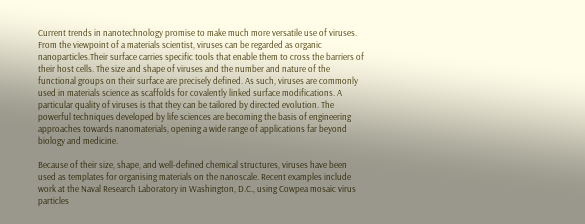Current trends in nanotechnology promise to make much more versatile use of viruses. From the viewpoint of a materials scientist, viruses can be regarded as organic nanoparticles.Their surface carries specific tools that enable them to cross the barriers of their host cells. The size and shape of viruses and the number and nature of the functional groups on their surface are precisely defined. As such, viruses are commonly used in materials science as scaffolds for covalently linked surface modifications. A particular quality of viruses is that they can be tailored by directed evolution. The powerful techniques developed by life sciences are becoming the basis of engineering approaches towards nanomaterials, opening a wide range of applications far beyond biology and medicine.

Because of their size, shape, and well-defined chemical structures, viruses have been used as templates for organising materials on the nanoscale. Recent examples include work at the Naval Research Laboratory in Washington, D.C., using Cowpea mosaic virus particles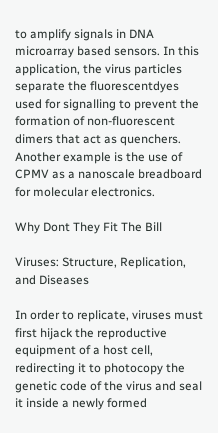to amplify signals in DNA microarray based sensors. In this application, the virus particles separate the fluorescentdyes used for signalling to prevent the formation of non-fluorescent dimers that act as quenchers. Another example is the use of CPMV as a nanoscale breadboard for molecular electronics.

Why Dont They Fit The Bill

Viruses: Structure, Replication, and Diseases

In order to replicate, viruses must first hijack the reproductive equipment of a host cell, redirecting it to photocopy the genetic code of the virus and seal it inside a newly formed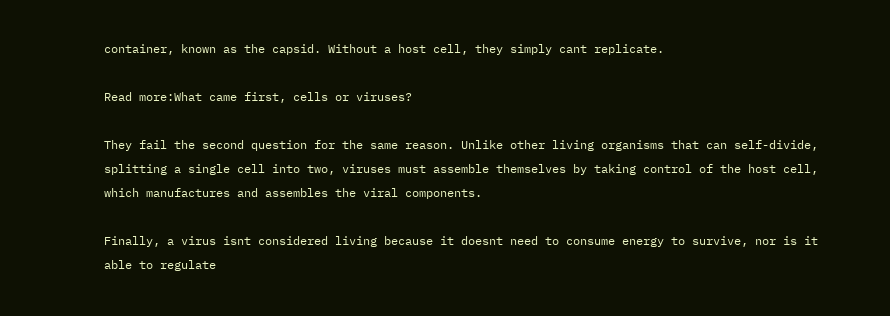container, known as the capsid. Without a host cell, they simply cant replicate.

Read more:What came first, cells or viruses?

They fail the second question for the same reason. Unlike other living organisms that can self-divide, splitting a single cell into two, viruses must assemble themselves by taking control of the host cell, which manufactures and assembles the viral components.

Finally, a virus isnt considered living because it doesnt need to consume energy to survive, nor is it able to regulate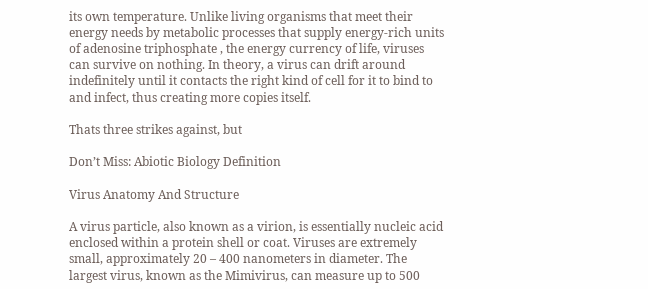its own temperature. Unlike living organisms that meet their energy needs by metabolic processes that supply energy-rich units of adenosine triphosphate , the energy currency of life, viruses can survive on nothing. In theory, a virus can drift around indefinitely until it contacts the right kind of cell for it to bind to and infect, thus creating more copies itself.

Thats three strikes against, but

Don’t Miss: Abiotic Biology Definition

Virus Anatomy And Structure

A virus particle, also known as a virion, is essentially nucleic acid enclosed within a protein shell or coat. Viruses are extremely small, approximately 20 – 400 nanometers in diameter. The largest virus, known as the Mimivirus, can measure up to 500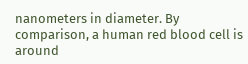nanometers in diameter. By comparison, a human red blood cell is around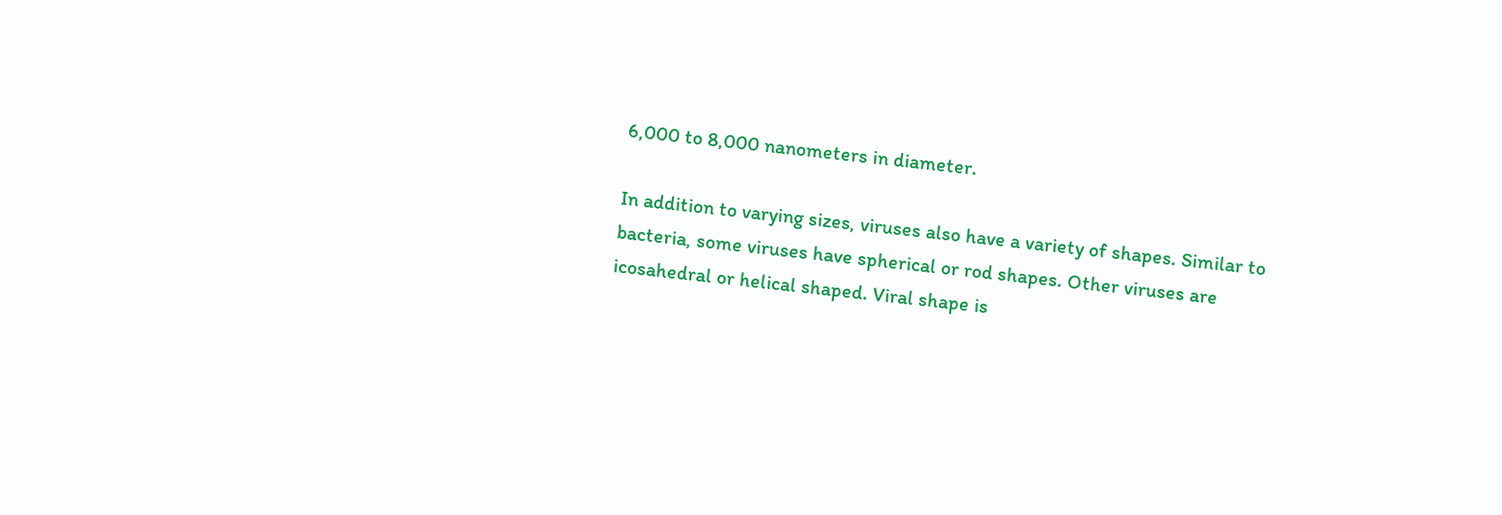6,000 to 8,000 nanometers in diameter.

In addition to varying sizes, viruses also have a variety of shapes. Similar to bacteria, some viruses have spherical or rod shapes. Other viruses are icosahedral or helical shaped. Viral shape is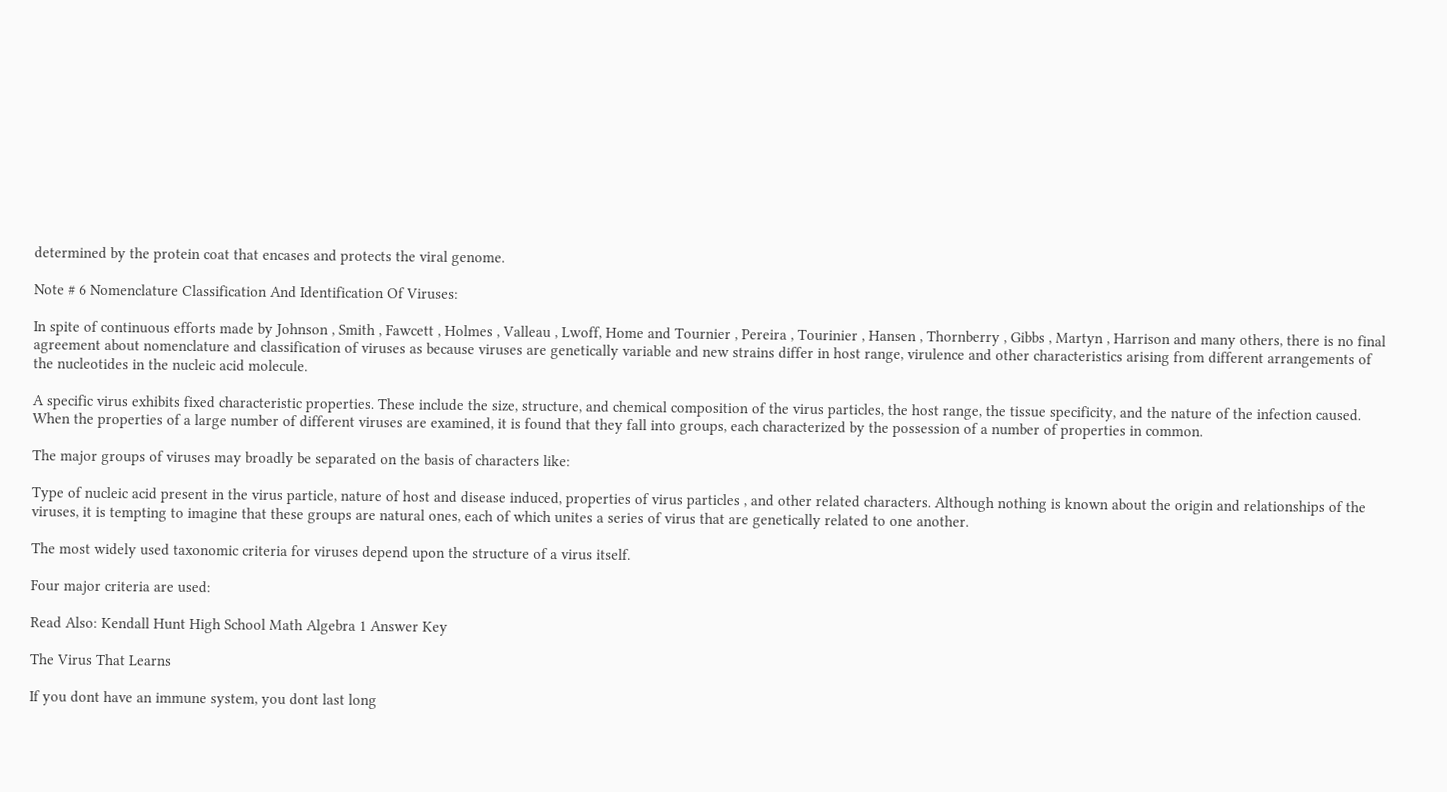determined by the protein coat that encases and protects the viral genome.

Note # 6 Nomenclature Classification And Identification Of Viruses:

In spite of continuous efforts made by Johnson , Smith , Fawcett , Holmes , Valleau , Lwoff, Home and Tournier , Pereira , Tourinier , Hansen , Thornberry , Gibbs , Martyn , Harrison and many others, there is no final agreement about nomenclature and classification of viruses as because viruses are genetically variable and new strains differ in host range, virulence and other characteristics arising from different arrangements of the nucleotides in the nucleic acid molecule.

A specific virus exhibits fixed characteristic properties. These include the size, structure, and chemical composition of the virus particles, the host range, the tissue specificity, and the nature of the infection caused. When the properties of a large number of different viruses are examined, it is found that they fall into groups, each characterized by the possession of a number of properties in common.

The major groups of viruses may broadly be separated on the basis of characters like:

Type of nucleic acid present in the virus particle, nature of host and disease induced, properties of virus particles , and other related characters. Although nothing is known about the origin and relationships of the viruses, it is tempting to imagine that these groups are natural ones, each of which unites a series of virus that are genetically related to one another.

The most widely used taxonomic criteria for viruses depend upon the structure of a virus itself.

Four major criteria are used:

Read Also: Kendall Hunt High School Math Algebra 1 Answer Key

The Virus That Learns

If you dont have an immune system, you dont last long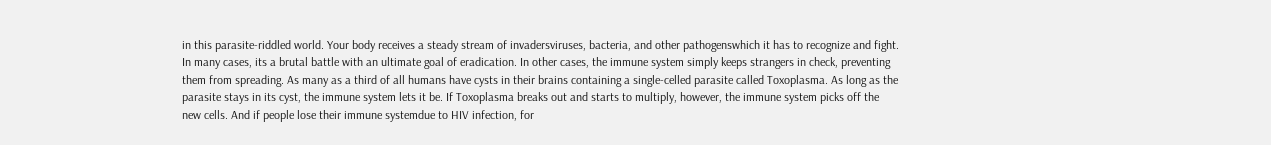in this parasite-riddled world. Your body receives a steady stream of invadersviruses, bacteria, and other pathogenswhich it has to recognize and fight. In many cases, its a brutal battle with an ultimate goal of eradication. In other cases, the immune system simply keeps strangers in check, preventing them from spreading. As many as a third of all humans have cysts in their brains containing a single-celled parasite called Toxoplasma. As long as the parasite stays in its cyst, the immune system lets it be. If Toxoplasma breaks out and starts to multiply, however, the immune system picks off the new cells. And if people lose their immune systemdue to HIV infection, for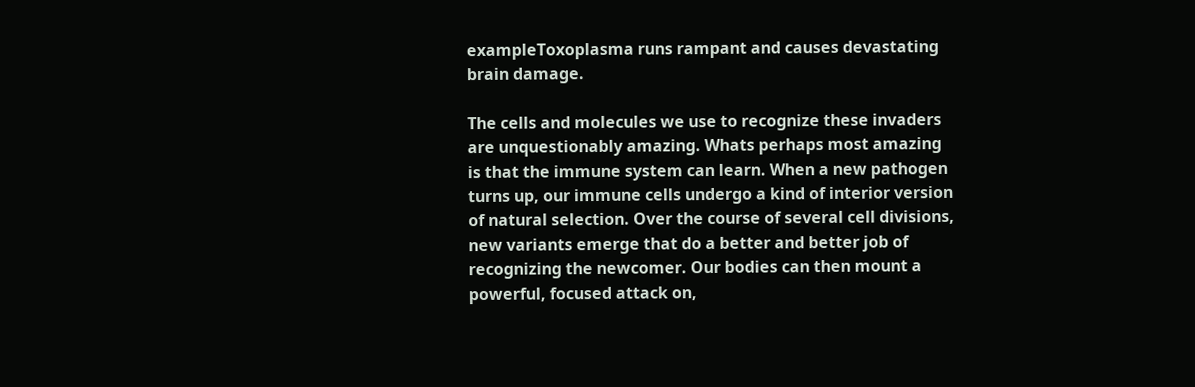exampleToxoplasma runs rampant and causes devastating brain damage.

The cells and molecules we use to recognize these invaders are unquestionably amazing. Whats perhaps most amazing is that the immune system can learn. When a new pathogen turns up, our immune cells undergo a kind of interior version of natural selection. Over the course of several cell divisions, new variants emerge that do a better and better job of recognizing the newcomer. Our bodies can then mount a powerful, focused attack on,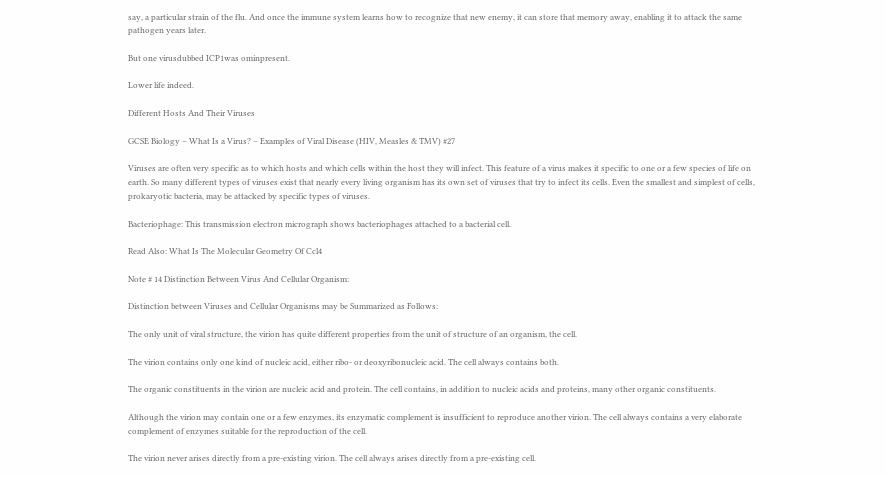say, a particular strain of the flu. And once the immune system learns how to recognize that new enemy, it can store that memory away, enabling it to attack the same pathogen years later.

But one virusdubbed ICP1was ominpresent.

Lower life indeed.

Different Hosts And Their Viruses

GCSE Biology – What Is a Virus? – Examples of Viral Disease (HIV, Measles & TMV) #27

Viruses are often very specific as to which hosts and which cells within the host they will infect. This feature of a virus makes it specific to one or a few species of life on earth. So many different types of viruses exist that nearly every living organism has its own set of viruses that try to infect its cells. Even the smallest and simplest of cells, prokaryotic bacteria, may be attacked by specific types of viruses.

Bacteriophage: This transmission electron micrograph shows bacteriophages attached to a bacterial cell.

Read Also: What Is The Molecular Geometry Of Ccl4

Note # 14 Distinction Between Virus And Cellular Organism:

Distinction between Viruses and Cellular Organisms may be Summarized as Follows:

The only unit of viral structure, the virion has quite different properties from the unit of structure of an organism, the cell.

The virion contains only one kind of nucleic acid, either ribo- or deoxyribonucleic acid. The cell always contains both.

The organic constituents in the virion are nucleic acid and protein. The cell contains, in addition to nucleic acids and proteins, many other organic constituents.

Although the virion may contain one or a few enzymes, its enzymatic complement is insufficient to reproduce another virion. The cell always contains a very elaborate complement of enzymes suitable for the reproduction of the cell.

The virion never arises directly from a pre-existing virion. The cell always arises directly from a pre-existing cell.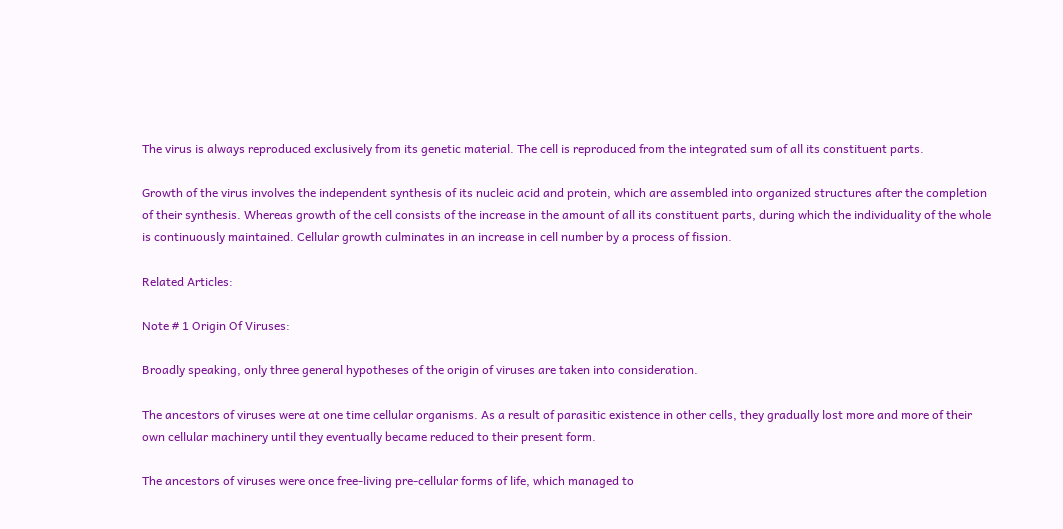The virus is always reproduced exclusively from its genetic material. The cell is reproduced from the integrated sum of all its constituent parts.

Growth of the virus involves the independent synthesis of its nucleic acid and protein, which are assembled into organized structures after the completion of their synthesis. Whereas growth of the cell consists of the increase in the amount of all its constituent parts, during which the individuality of the whole is continuously maintained. Cellular growth culminates in an increase in cell number by a process of fission.

Related Articles:

Note # 1 Origin Of Viruses:

Broadly speaking, only three general hypotheses of the origin of viruses are taken into consideration.

The ancestors of viruses were at one time cellular organisms. As a result of parasitic existence in other cells, they gradually lost more and more of their own cellular machinery until they eventually became reduced to their present form.

The ancestors of viruses were once free-living pre-cellular forms of life, which managed to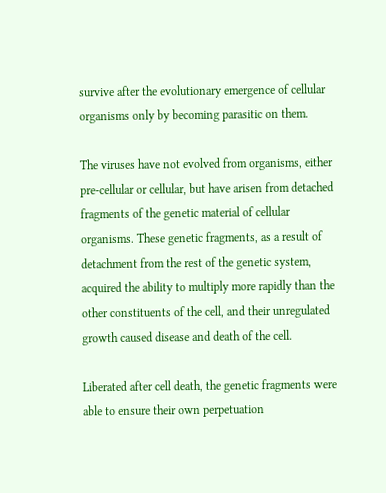survive after the evolutionary emergence of cellular organisms only by becoming parasitic on them.

The viruses have not evolved from organisms, either pre-cellular or cellular, but have arisen from detached fragments of the genetic material of cellular organisms. These genetic fragments, as a result of detachment from the rest of the genetic system, acquired the ability to multiply more rapidly than the other constituents of the cell, and their unregulated growth caused disease and death of the cell.

Liberated after cell death, the genetic fragments were able to ensure their own perpetuation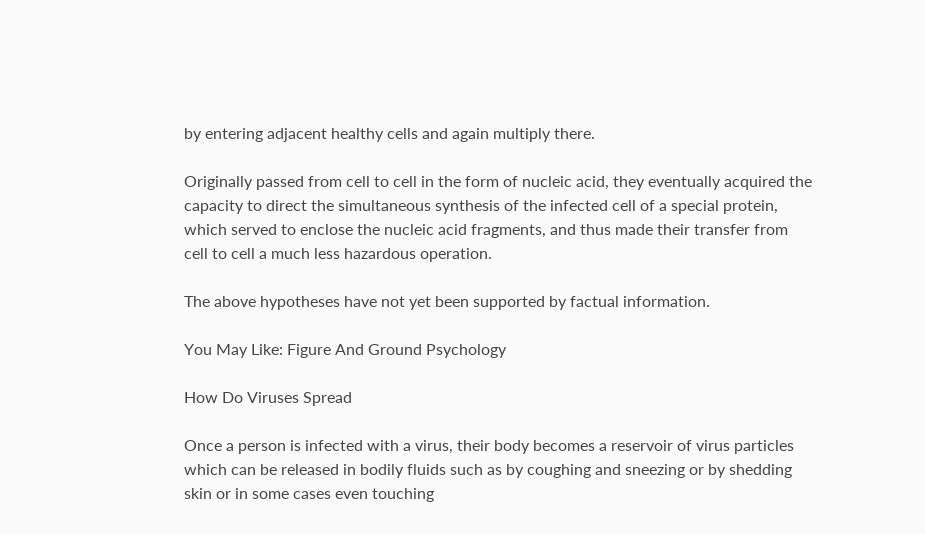by entering adjacent healthy cells and again multiply there.

Originally passed from cell to cell in the form of nucleic acid, they eventually acquired the capacity to direct the simultaneous synthesis of the infected cell of a special protein, which served to enclose the nucleic acid fragments, and thus made their transfer from cell to cell a much less hazardous operation.

The above hypotheses have not yet been supported by factual information.

You May Like: Figure And Ground Psychology

How Do Viruses Spread

Once a person is infected with a virus, their body becomes a reservoir of virus particles which can be released in bodily fluids such as by coughing and sneezing or by shedding skin or in some cases even touching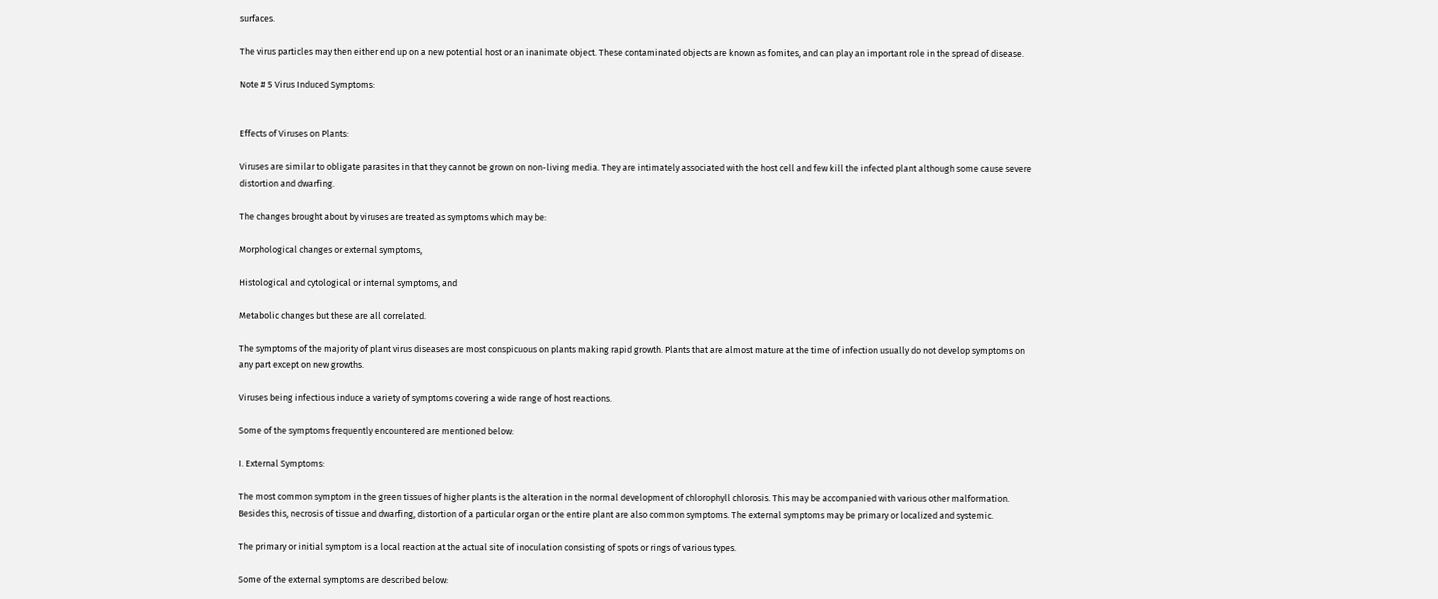surfaces.

The virus particles may then either end up on a new potential host or an inanimate object. These contaminated objects are known as fomites, and can play an important role in the spread of disease.

Note # 5 Virus Induced Symptoms:


Effects of Viruses on Plants:

Viruses are similar to obligate parasites in that they cannot be grown on non-living media. They are intimately associated with the host cell and few kill the infected plant although some cause severe distortion and dwarfing.

The changes brought about by viruses are treated as symptoms which may be:

Morphological changes or external symptoms,

Histological and cytological or internal symptoms, and

Metabolic changes but these are all correlated.

The symptoms of the majority of plant virus diseases are most conspicuous on plants making rapid growth. Plants that are almost mature at the time of infection usually do not develop symptoms on any part except on new growths.

Viruses being infectious induce a variety of symptoms covering a wide range of host reactions.

Some of the symptoms frequently encountered are mentioned below:

I. External Symptoms:

The most common symptom in the green tissues of higher plants is the alteration in the normal development of chlorophyll chlorosis. This may be accompanied with various other malformation. Besides this, necrosis of tissue and dwarfing, distortion of a particular organ or the entire plant are also common symptoms. The external symptoms may be primary or localized and systemic.

The primary or initial symptom is a local reaction at the actual site of inoculation consisting of spots or rings of various types.

Some of the external symptoms are described below: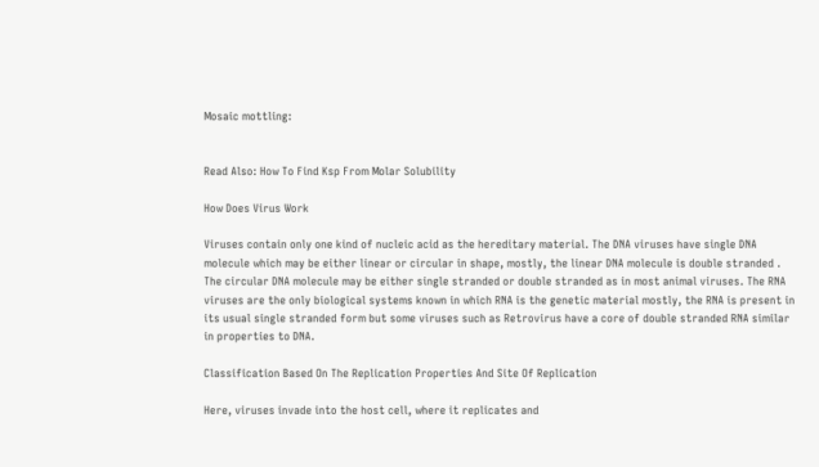Mosaic mottling:


Read Also: How To Find Ksp From Molar Solubility

How Does Virus Work

Viruses contain only one kind of nucleic acid as the hereditary material. The DNA viruses have single DNA molecule which may be either linear or circular in shape, mostly, the linear DNA molecule is double stranded . The circular DNA molecule may be either single stranded or double stranded as in most animal viruses. The RNA viruses are the only biological systems known in which RNA is the genetic material mostly, the RNA is present in its usual single stranded form but some viruses such as Retrovirus have a core of double stranded RNA similar in properties to DNA.

Classification Based On The Replication Properties And Site Of Replication

Here, viruses invade into the host cell, where it replicates and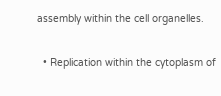assembly within the cell organelles.

  • Replication within the cytoplasm of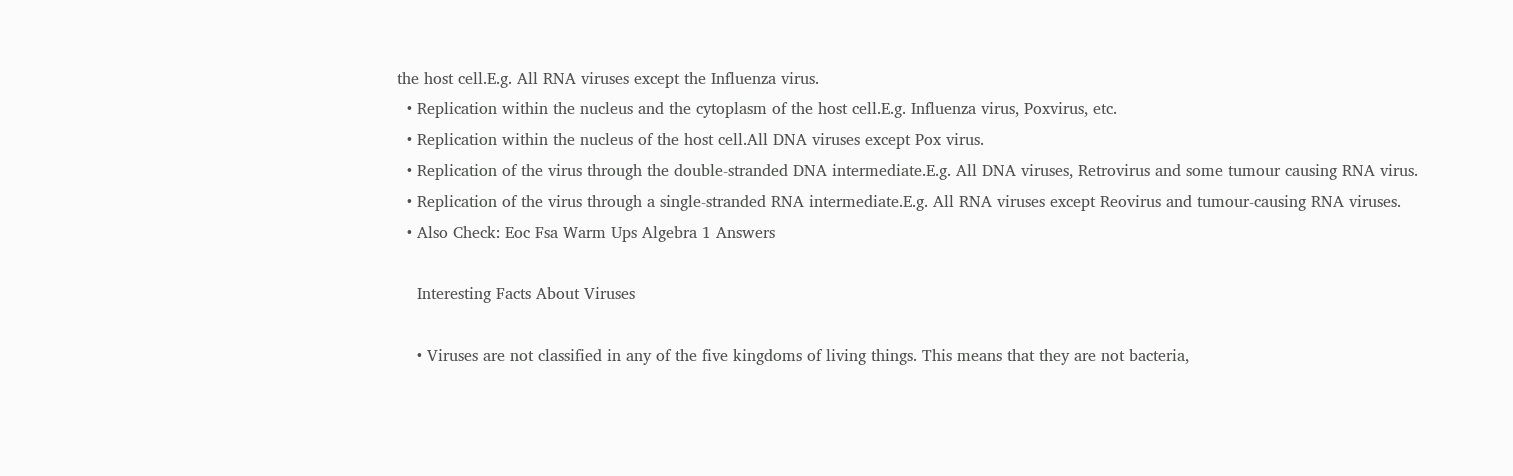the host cell.E.g. All RNA viruses except the Influenza virus.
  • Replication within the nucleus and the cytoplasm of the host cell.E.g. Influenza virus, Poxvirus, etc.
  • Replication within the nucleus of the host cell.All DNA viruses except Pox virus.
  • Replication of the virus through the double-stranded DNA intermediate.E.g. All DNA viruses, Retrovirus and some tumour causing RNA virus.
  • Replication of the virus through a single-stranded RNA intermediate.E.g. All RNA viruses except Reovirus and tumour-causing RNA viruses.
  • Also Check: Eoc Fsa Warm Ups Algebra 1 Answers

    Interesting Facts About Viruses

    • Viruses are not classified in any of the five kingdoms of living things. This means that they are not bacteria,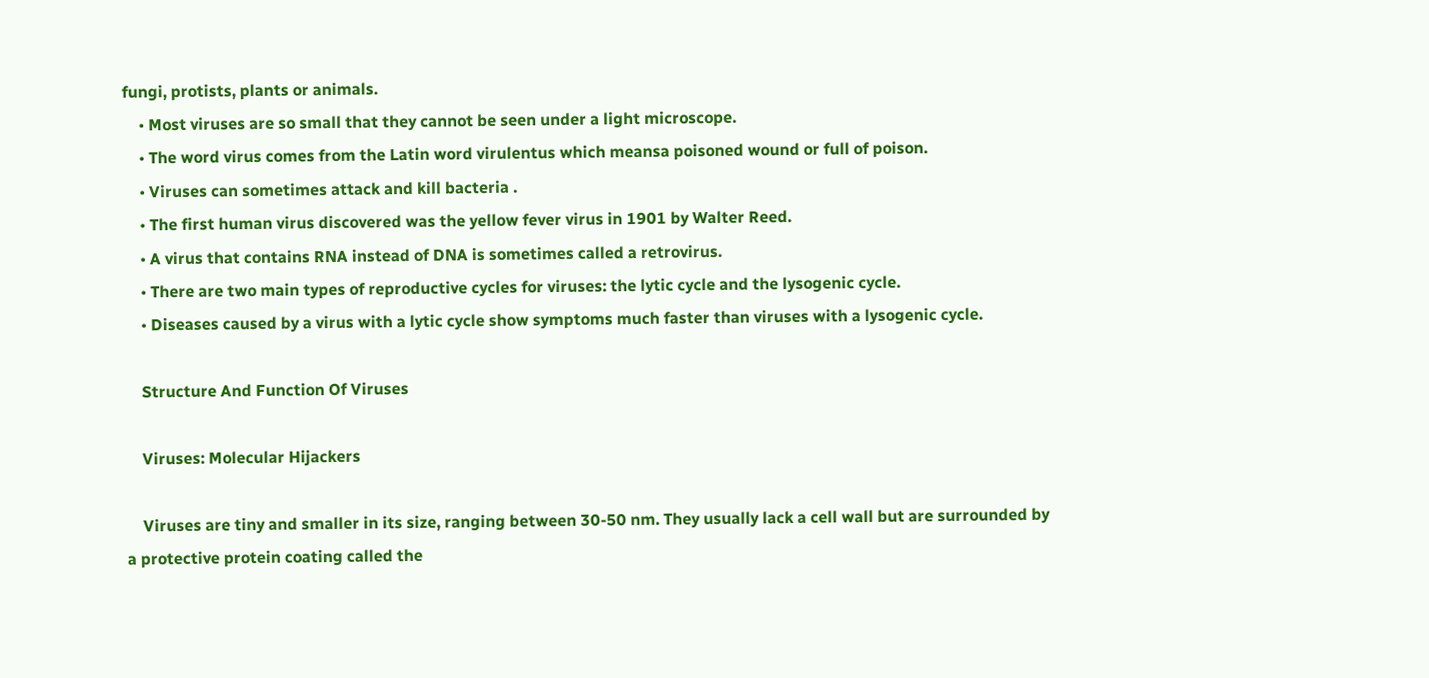fungi, protists, plants or animals.
    • Most viruses are so small that they cannot be seen under a light microscope.
    • The word virus comes from the Latin word virulentus which meansa poisoned wound or full of poison.
    • Viruses can sometimes attack and kill bacteria .
    • The first human virus discovered was the yellow fever virus in 1901 by Walter Reed.
    • A virus that contains RNA instead of DNA is sometimes called a retrovirus.
    • There are two main types of reproductive cycles for viruses: the lytic cycle and the lysogenic cycle.
    • Diseases caused by a virus with a lytic cycle show symptoms much faster than viruses with a lysogenic cycle.

    Structure And Function Of Viruses

    Viruses: Molecular Hijackers

    Viruses are tiny and smaller in its size, ranging between 30-50 nm. They usually lack a cell wall but are surrounded by a protective protein coating called the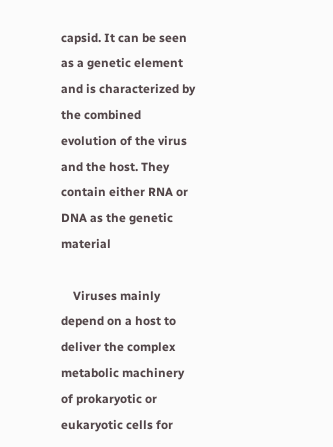capsid. It can be seen as a genetic element and is characterized by the combined evolution of the virus and the host. They contain either RNA or DNA as the genetic material

    Viruses mainly depend on a host to deliver the complex metabolic machinery of prokaryotic or eukaryotic cells for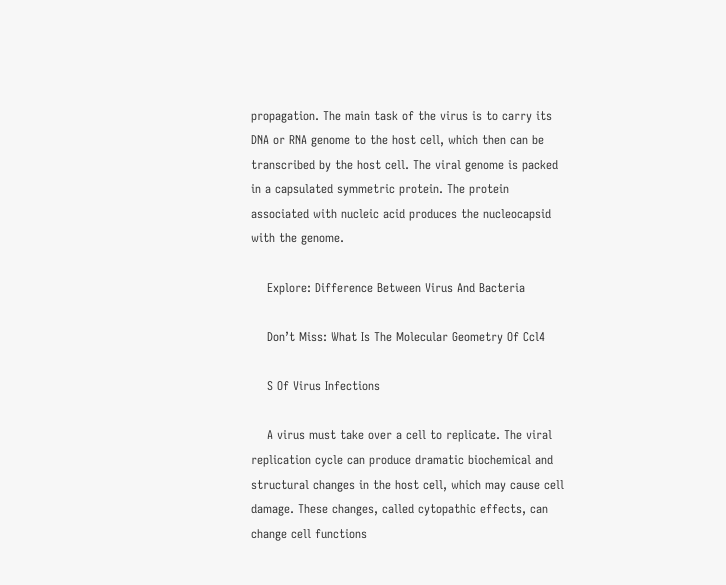propagation. The main task of the virus is to carry its DNA or RNA genome to the host cell, which then can be transcribed by the host cell. The viral genome is packed in a capsulated symmetric protein. The protein associated with nucleic acid produces the nucleocapsid with the genome.

    Explore: Difference Between Virus And Bacteria

    Don’t Miss: What Is The Molecular Geometry Of Ccl4

    S Of Virus Infections

    A virus must take over a cell to replicate. The viral replication cycle can produce dramatic biochemical and structural changes in the host cell, which may cause cell damage. These changes, called cytopathic effects, can change cell functions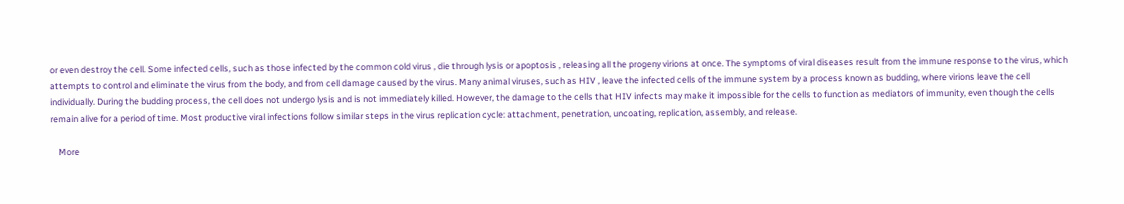or even destroy the cell. Some infected cells, such as those infected by the common cold virus , die through lysis or apoptosis , releasing all the progeny virions at once. The symptoms of viral diseases result from the immune response to the virus, which attempts to control and eliminate the virus from the body, and from cell damage caused by the virus. Many animal viruses, such as HIV , leave the infected cells of the immune system by a process known as budding, where virions leave the cell individually. During the budding process, the cell does not undergo lysis and is not immediately killed. However, the damage to the cells that HIV infects may make it impossible for the cells to function as mediators of immunity, even though the cells remain alive for a period of time. Most productive viral infections follow similar steps in the virus replication cycle: attachment, penetration, uncoating, replication, assembly, and release.

    More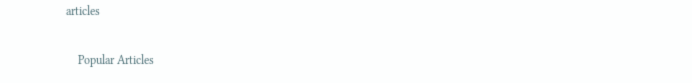articles

    Popular Articles